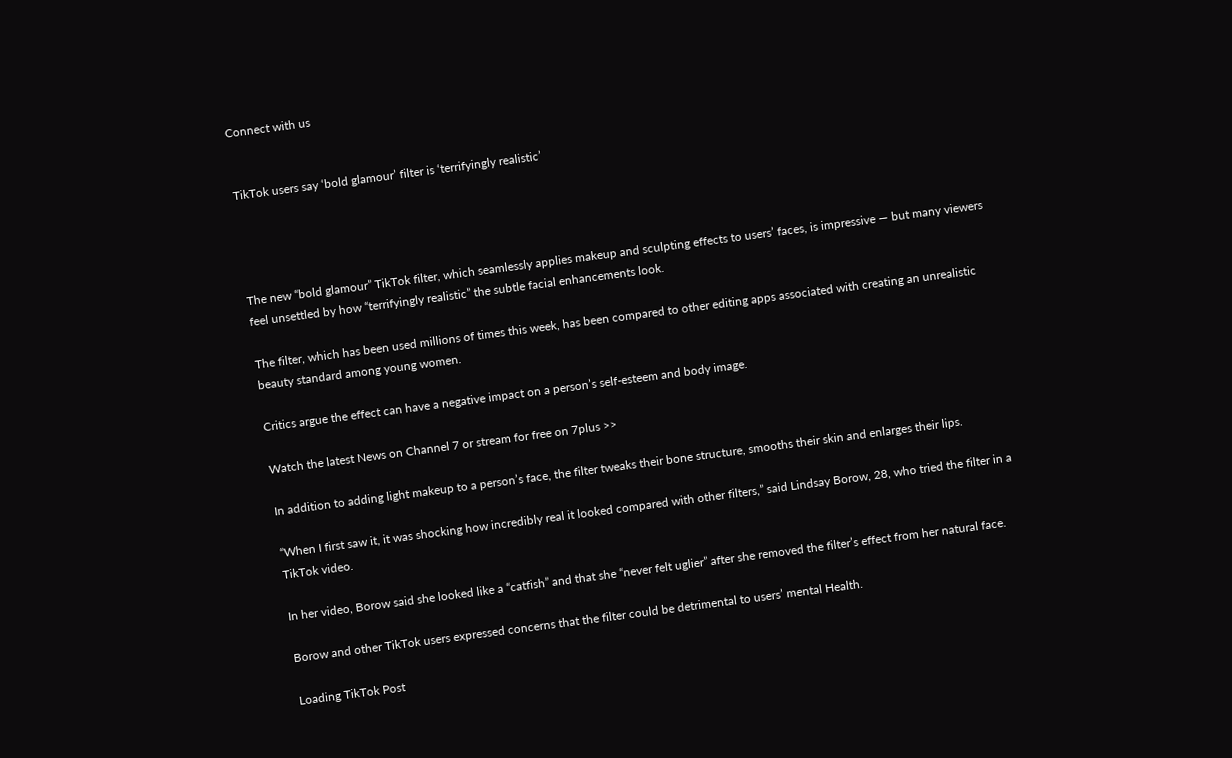Connect with us


TikTok users say ‘bold glamour’ filter is ‘terrifyingly realistic’




The new “bold glamour” TikTok filter, which seamlessly applies makeup and sculpting effects to users’ faces, is impressive — but many viewers feel unsettled by how “terrifyingly realistic” the subtle facial enhancements look.

The filter, which has been used millions of times this week, has been compared to other editing apps associated with creating an unrealistic beauty standard among young women.

Critics argue the effect can have a negative impact on a person’s self-esteem and body image.

Watch the latest News on Channel 7 or stream for free on 7plus >>

In addition to adding light makeup to a person’s face, the filter tweaks their bone structure, smooths their skin and enlarges their lips.

“When I first saw it, it was shocking how incredibly real it looked compared with other filters,” said Lindsay Borow, 28, who tried the filter in a TikTok video.

In her video, Borow said she looked like a “catfish” and that she “never felt uglier” after she removed the filter’s effect from her natural face.

Borow and other TikTok users expressed concerns that the filter could be detrimental to users’ mental Health.

Loading TikTok Post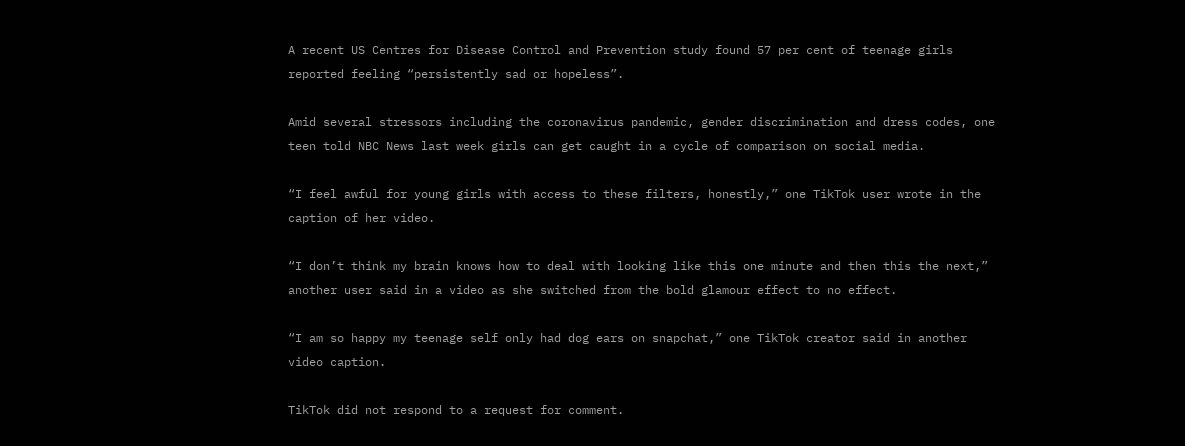A recent US Centres for Disease Control and Prevention study found 57 per cent of teenage girls reported feeling “persistently sad or hopeless”.

Amid several stressors including the coronavirus pandemic, gender discrimination and dress codes, one teen told NBC News last week girls can get caught in a cycle of comparison on social media.

“I feel awful for young girls with access to these filters, honestly,” one TikTok user wrote in the caption of her video.

“I don’t think my brain knows how to deal with looking like this one minute and then this the next,” another user said in a video as she switched from the bold glamour effect to no effect.

“I am so happy my teenage self only had dog ears on snapchat,” one TikTok creator said in another video caption.

TikTok did not respond to a request for comment.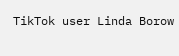TikTok user Linda Borow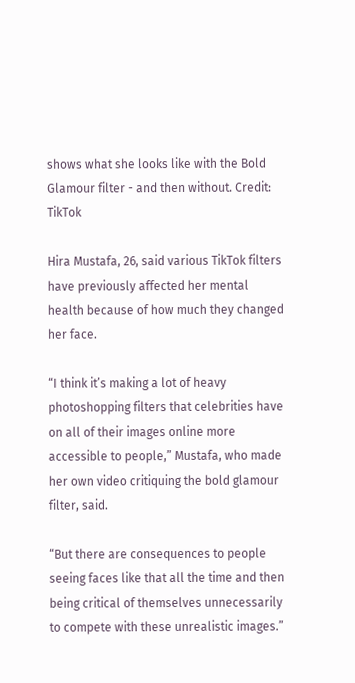shows what she looks like with the Bold Glamour filter - and then without. Credit: TikTok

Hira Mustafa, 26, said various TikTok filters have previously affected her mental health because of how much they changed her face.

“I think it’s making a lot of heavy photoshopping filters that celebrities have on all of their images online more accessible to people,” Mustafa, who made her own video critiquing the bold glamour filter, said.

“But there are consequences to people seeing faces like that all the time and then being critical of themselves unnecessarily to compete with these unrealistic images.”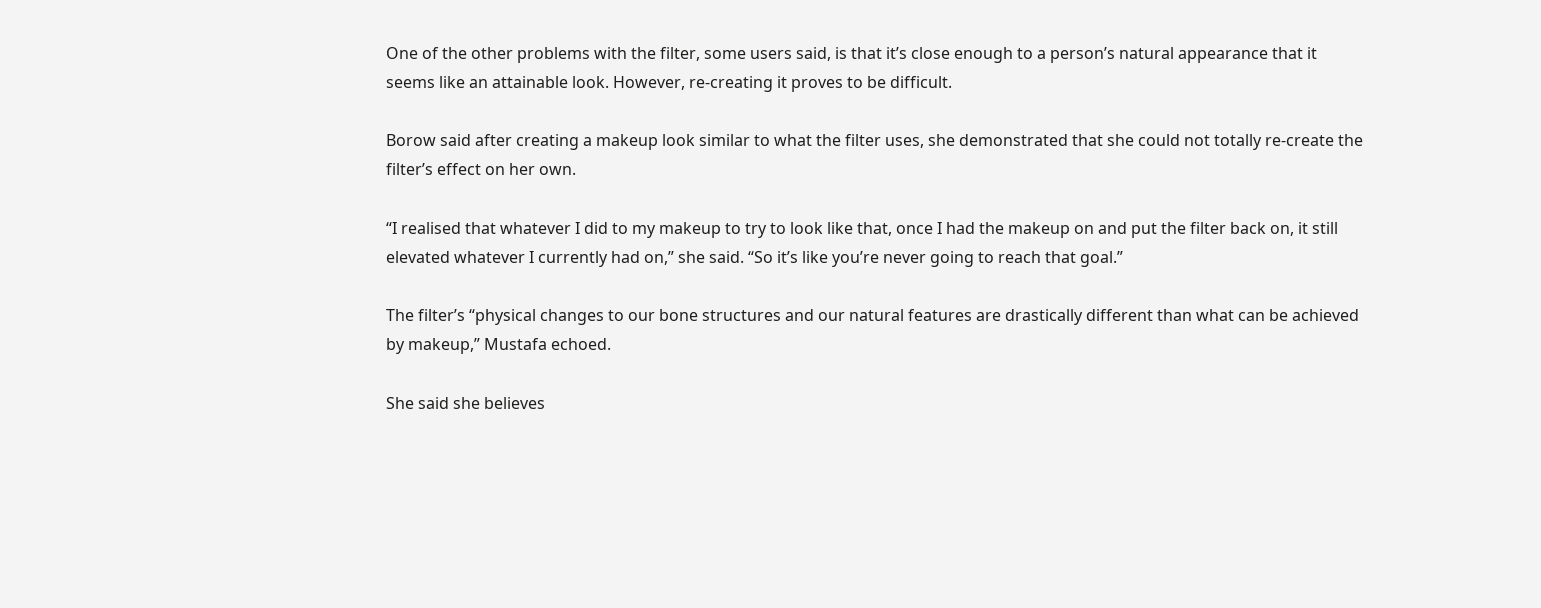One of the other problems with the filter, some users said, is that it’s close enough to a person’s natural appearance that it seems like an attainable look. However, re-creating it proves to be difficult.

Borow said after creating a makeup look similar to what the filter uses, she demonstrated that she could not totally re-create the filter’s effect on her own.

“I realised that whatever I did to my makeup to try to look like that, once I had the makeup on and put the filter back on, it still elevated whatever I currently had on,” she said. “So it’s like you’re never going to reach that goal.”

The filter’s “physical changes to our bone structures and our natural features are drastically different than what can be achieved by makeup,” Mustafa echoed.

She said she believes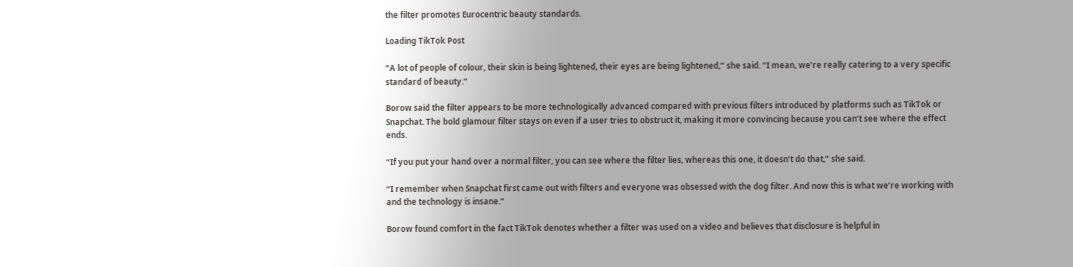the filter promotes Eurocentric beauty standards.

Loading TikTok Post

“A lot of people of colour, their skin is being lightened, their eyes are being lightened,” she said. “I mean, we’re really catering to a very specific standard of beauty.”

Borow said the filter appears to be more technologically advanced compared with previous filters introduced by platforms such as TikTok or Snapchat. The bold glamour filter stays on even if a user tries to obstruct it, making it more convincing because you can’t see where the effect ends.

“If you put your hand over a normal filter, you can see where the filter lies, whereas this one, it doesn’t do that,” she said.

“I remember when Snapchat first came out with filters and everyone was obsessed with the dog filter. And now this is what we’re working with and the technology is insane.”

Borow found comfort in the fact TikTok denotes whether a filter was used on a video and believes that disclosure is helpful in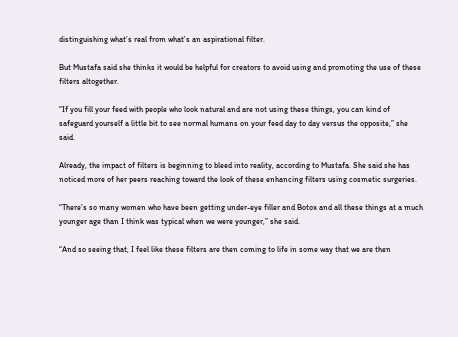distinguishing what’s real from what’s an aspirational filter.

But Mustafa said she thinks it would be helpful for creators to avoid using and promoting the use of these filters altogether.

“If you fill your feed with people who look natural and are not using these things, you can kind of safeguard yourself a little bit to see normal humans on your feed day to day versus the opposite,” she said.

Already, the impact of filters is beginning to bleed into reality, according to Mustafa. She said she has noticed more of her peers reaching toward the look of these enhancing filters using cosmetic surgeries.

“There’s so many women who have been getting under-eye filler and Botox and all these things at a much younger age than I think was typical when we were younger,” she said.

“And so seeing that, I feel like these filters are then coming to life in some way that we are then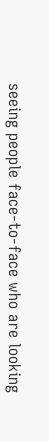seeing people face-to-face who are looking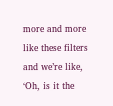more and more like these filters and we’re like, ‘Oh, is it the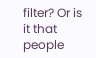filter? Or is it that people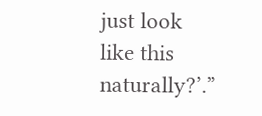just look like this naturally?’.”